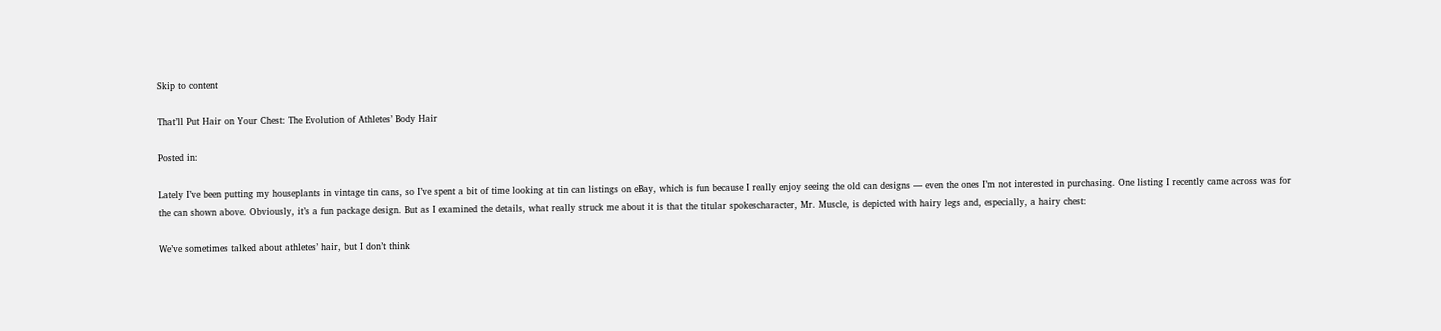Skip to content

That’ll Put Hair on Your Chest: The Evolution of Athletes’ Body Hair

Posted in:

Lately I’ve been putting my houseplants in vintage tin cans, so I’ve spent a bit of time looking at tin can listings on eBay, which is fun because I really enjoy seeing the old can designs — even the ones I’m not interested in purchasing. One listing I recently came across was for the can shown above. Obviously, it’s a fun package design. But as I examined the details, what really struck me about it is that the titular spokescharacter, Mr. Muscle, is depicted with hairy legs and, especially, a hairy chest:

We’ve sometimes talked about athletes’ hair, but I don’t think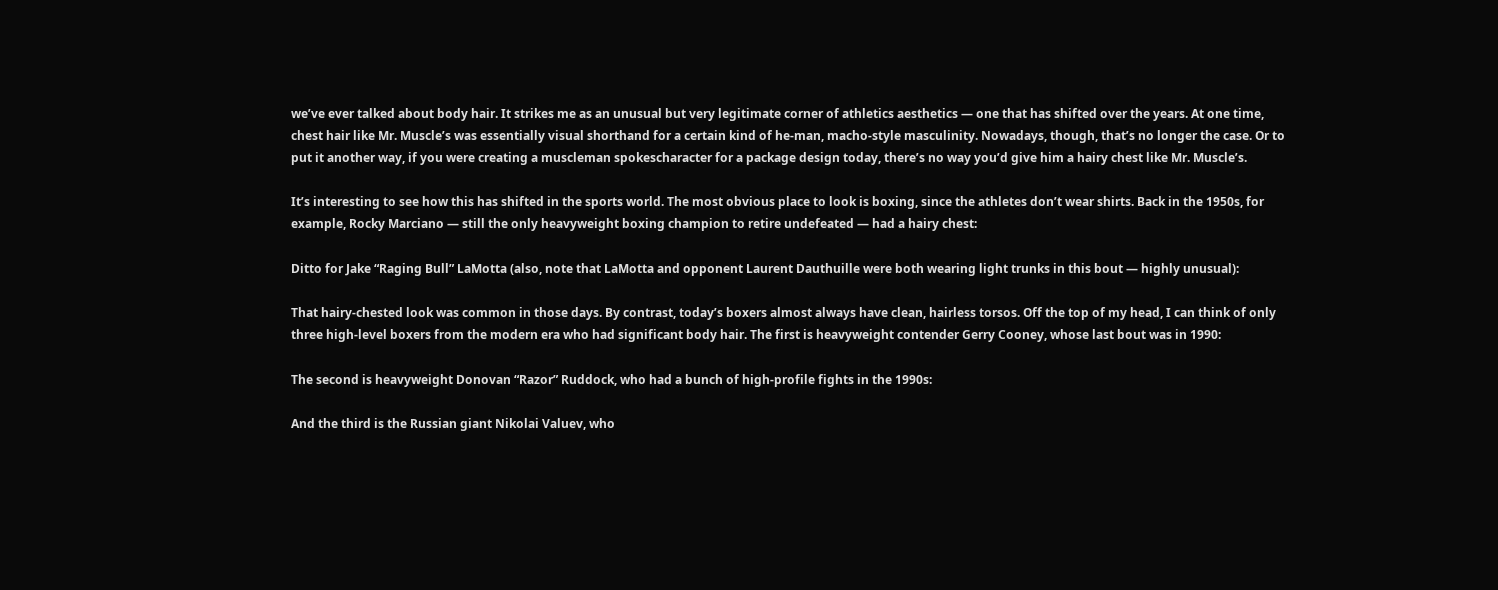we’ve ever talked about body hair. It strikes me as an unusual but very legitimate corner of athletics aesthetics — one that has shifted over the years. At one time, chest hair like Mr. Muscle’s was essentially visual shorthand for a certain kind of he-man, macho-style masculinity. Nowadays, though, that’s no longer the case. Or to put it another way, if you were creating a muscleman spokescharacter for a package design today, there’s no way you’d give him a hairy chest like Mr. Muscle’s.

It’s interesting to see how this has shifted in the sports world. The most obvious place to look is boxing, since the athletes don’t wear shirts. Back in the 1950s, for example, Rocky Marciano — still the only heavyweight boxing champion to retire undefeated — had a hairy chest:

Ditto for Jake “Raging Bull” LaMotta (also, note that LaMotta and opponent Laurent Dauthuille were both wearing light trunks in this bout — highly unusual):

That hairy-chested look was common in those days. By contrast, today’s boxers almost always have clean, hairless torsos. Off the top of my head, I can think of only three high-level boxers from the modern era who had significant body hair. The first is heavyweight contender Gerry Cooney, whose last bout was in 1990:

The second is heavyweight Donovan “Razor” Ruddock, who had a bunch of high-profile fights in the 1990s:

And the third is the Russian giant Nikolai Valuev, who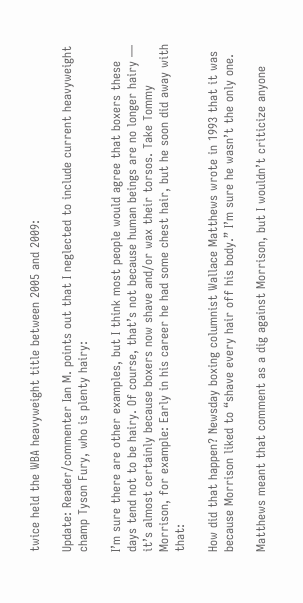twice held the WBA heavyweight title between 2005 and 2009:

Update: Reader/commenter Ian M. points out that I neglected to include current heavyweight champ Tyson Fury, who is plenty hairy:

I’m sure there are other examples, but I think most people would agree that boxers these days tend not to be hairy. Of course, that’s not because human beings are no longer hairy — it’s almost certainly because boxers now shave and/or wax their torsos. Take Tommy Morrison, for example: Early in his career he had some chest hair, but he soon did away with that:

How did that happen? Newsday boxing columnist Wallace Matthews wrote in 1993 that it was because Morrison liked to “shave every hair off his body.” I’m sure he wasn’t the only one.

Matthews meant that comment as a dig against Morrison, but I wouldn’t criticize anyone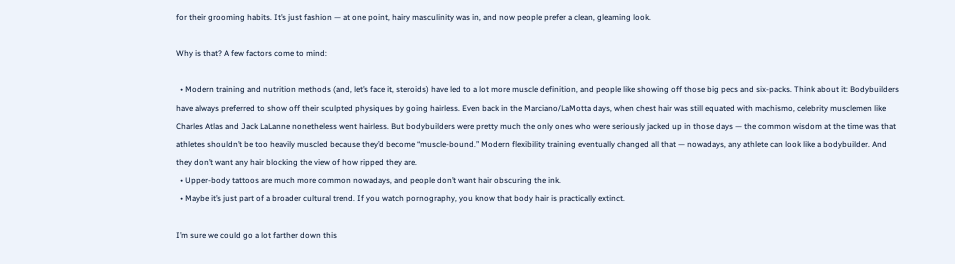for their grooming habits. It’s just fashion — at one point, hairy masculinity was in, and now people prefer a clean, gleaming look.

Why is that? A few factors come to mind:

  • Modern training and nutrition methods (and, let’s face it, steroids) have led to a lot more muscle definition, and people like showing off those big pecs and six-packs. Think about it: Bodybuilders have always preferred to show off their sculpted physiques by going hairless. Even back in the Marciano/LaMotta days, when chest hair was still equated with machismo, celebrity musclemen like Charles Atlas and Jack LaLanne nonetheless went hairless. But bodybuilders were pretty much the only ones who were seriously jacked up in those days — the common wisdom at the time was that athletes shouldn’t be too heavily muscled because they’d become “muscle-bound.” Modern flexibility training eventually changed all that — nowadays, any athlete can look like a bodybuilder. And they don’t want any hair blocking the view of how ripped they are.
  • Upper-body tattoos are much more common nowadays, and people don’t want hair obscuring the ink.
  • Maybe it’s just part of a broader cultural trend. If you watch pornography, you know that body hair is practically extinct.

I’m sure we could go a lot farther down this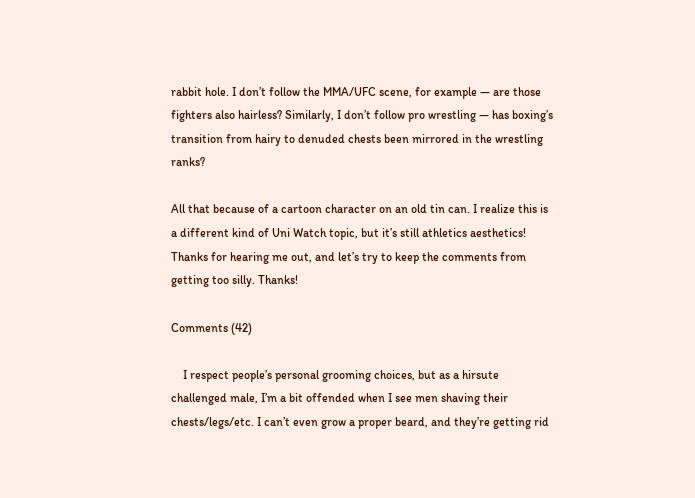rabbit hole. I don’t follow the MMA/UFC scene, for example — are those fighters also hairless? Similarly, I don’t follow pro wrestling — has boxing’s transition from hairy to denuded chests been mirrored in the wrestling ranks?

All that because of a cartoon character on an old tin can. I realize this is a different kind of Uni Watch topic, but it’s still athletics aesthetics! Thanks for hearing me out, and let’s try to keep the comments from getting too silly. Thanks!

Comments (42)

    I respect people’s personal grooming choices, but as a hirsute challenged male, I’m a bit offended when I see men shaving their chests/legs/etc. I can’t even grow a proper beard, and they’re getting rid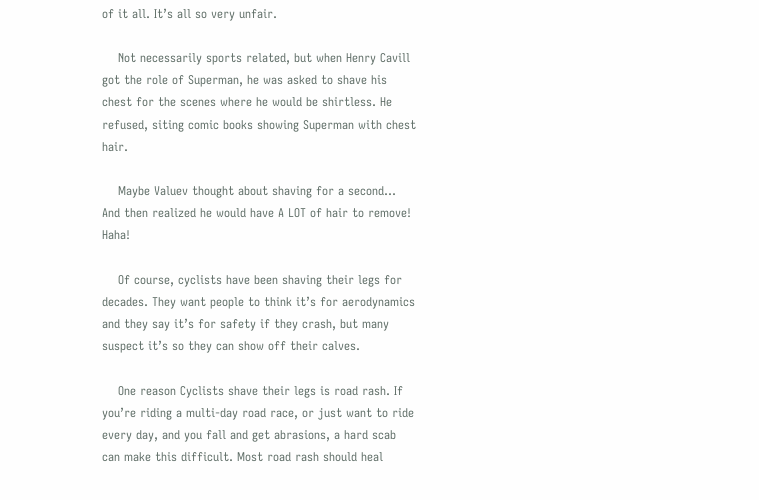of it all. It’s all so very unfair.

    Not necessarily sports related, but when Henry Cavill got the role of Superman, he was asked to shave his chest for the scenes where he would be shirtless. He refused, siting comic books showing Superman with chest hair.

    Maybe Valuev thought about shaving for a second… And then realized he would have A LOT of hair to remove! Haha!

    Of course, cyclists have been shaving their legs for decades. They want people to think it’s for aerodynamics and they say it’s for safety if they crash, but many suspect it’s so they can show off their calves.

    One reason Cyclists shave their legs is road rash. If you’re riding a multi-day road race, or just want to ride every day, and you fall and get abrasions, a hard scab can make this difficult. Most road rash should heal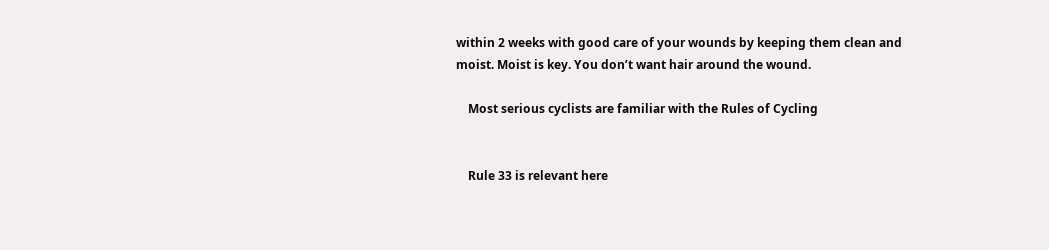within 2 weeks with good care of your wounds by keeping them clean and moist. Moist is key. You don’t want hair around the wound.

    Most serious cyclists are familiar with the Rules of Cycling


    Rule 33 is relevant here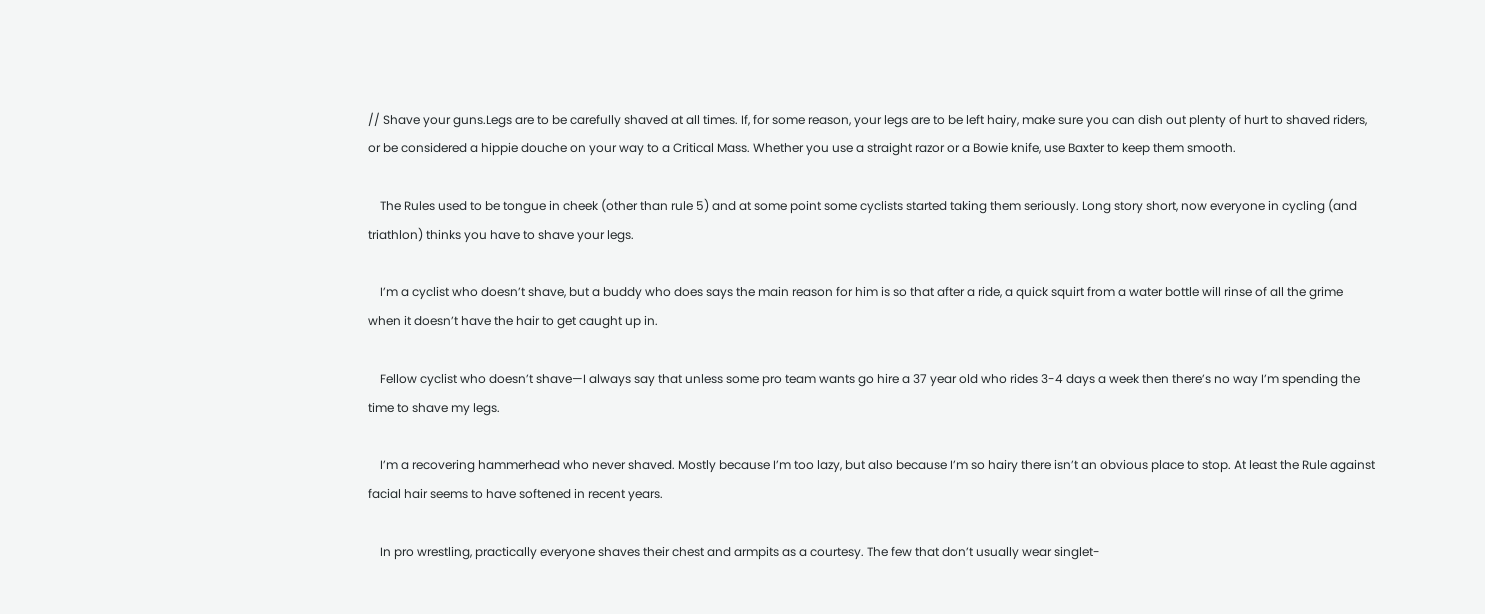// Shave your guns.Legs are to be carefully shaved at all times. If, for some reason, your legs are to be left hairy, make sure you can dish out plenty of hurt to shaved riders, or be considered a hippie douche on your way to a Critical Mass. Whether you use a straight razor or a Bowie knife, use Baxter to keep them smooth.

    The Rules used to be tongue in cheek (other than rule 5) and at some point some cyclists started taking them seriously. Long story short, now everyone in cycling (and triathlon) thinks you have to shave your legs.

    I’m a cyclist who doesn’t shave, but a buddy who does says the main reason for him is so that after a ride, a quick squirt from a water bottle will rinse of all the grime when it doesn’t have the hair to get caught up in.

    Fellow cyclist who doesn’t shave—I always say that unless some pro team wants go hire a 37 year old who rides 3-4 days a week then there’s no way I’m spending the time to shave my legs.

    I’m a recovering hammerhead who never shaved. Mostly because I’m too lazy, but also because I’m so hairy there isn’t an obvious place to stop. At least the Rule against facial hair seems to have softened in recent years.

    In pro wrestling, practically everyone shaves their chest and armpits as a courtesy. The few that don’t usually wear singlet-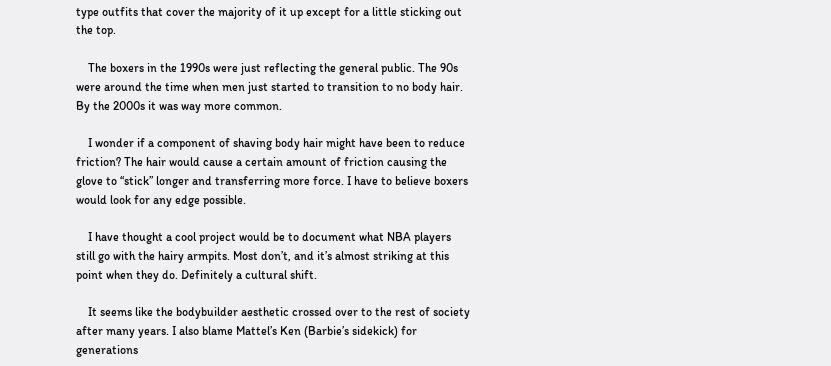type outfits that cover the majority of it up except for a little sticking out the top.

    The boxers in the 1990s were just reflecting the general public. The 90s were around the time when men just started to transition to no body hair. By the 2000s it was way more common.

    I wonder if a component of shaving body hair might have been to reduce friction? The hair would cause a certain amount of friction causing the glove to “stick” longer and transferring more force. I have to believe boxers would look for any edge possible.

    I have thought a cool project would be to document what NBA players still go with the hairy armpits. Most don’t, and it’s almost striking at this point when they do. Definitely a cultural shift.

    It seems like the bodybuilder aesthetic crossed over to the rest of society after many years. I also blame Mattel’s Ken (Barbie’s sidekick) for generations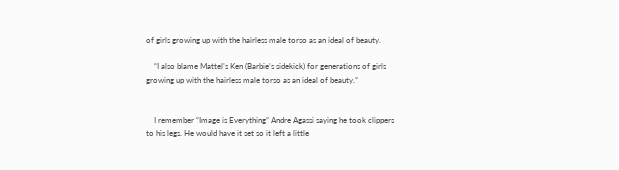of girls growing up with the hairless male torso as an ideal of beauty.

    “I also blame Mattel’s Ken (Barbie’s sidekick) for generations of girls growing up with the hairless male torso as an ideal of beauty.”


    I remember “Image is Everything” Andre Agassi saying he took clippers to his legs. He would have it set so it left a little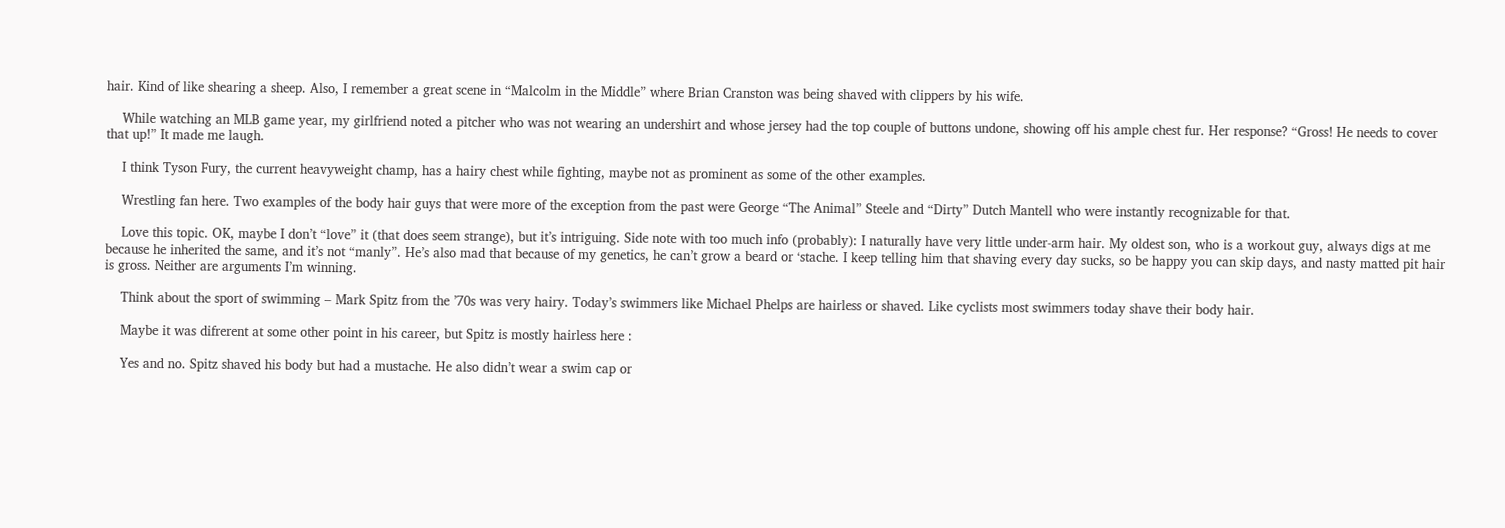hair. Kind of like shearing a sheep. Also, I remember a great scene in “Malcolm in the Middle” where Brian Cranston was being shaved with clippers by his wife.

    While watching an MLB game year, my girlfriend noted a pitcher who was not wearing an undershirt and whose jersey had the top couple of buttons undone, showing off his ample chest fur. Her response? “Gross! He needs to cover that up!” It made me laugh.

    I think Tyson Fury, the current heavyweight champ, has a hairy chest while fighting, maybe not as prominent as some of the other examples.

    Wrestling fan here. Two examples of the body hair guys that were more of the exception from the past were George “The Animal” Steele and “Dirty” Dutch Mantell who were instantly recognizable for that.

    Love this topic. OK, maybe I don’t “love” it (that does seem strange), but it’s intriguing. Side note with too much info (probably): I naturally have very little under-arm hair. My oldest son, who is a workout guy, always digs at me because he inherited the same, and it’s not “manly”. He’s also mad that because of my genetics, he can’t grow a beard or ‘stache. I keep telling him that shaving every day sucks, so be happy you can skip days, and nasty matted pit hair is gross. Neither are arguments I’m winning.

    Think about the sport of swimming – Mark Spitz from the ’70s was very hairy. Today’s swimmers like Michael Phelps are hairless or shaved. Like cyclists most swimmers today shave their body hair.

    Maybe it was difrerent at some other point in his career, but Spitz is mostly hairless here :

    Yes and no. Spitz shaved his body but had a mustache. He also didn’t wear a swim cap or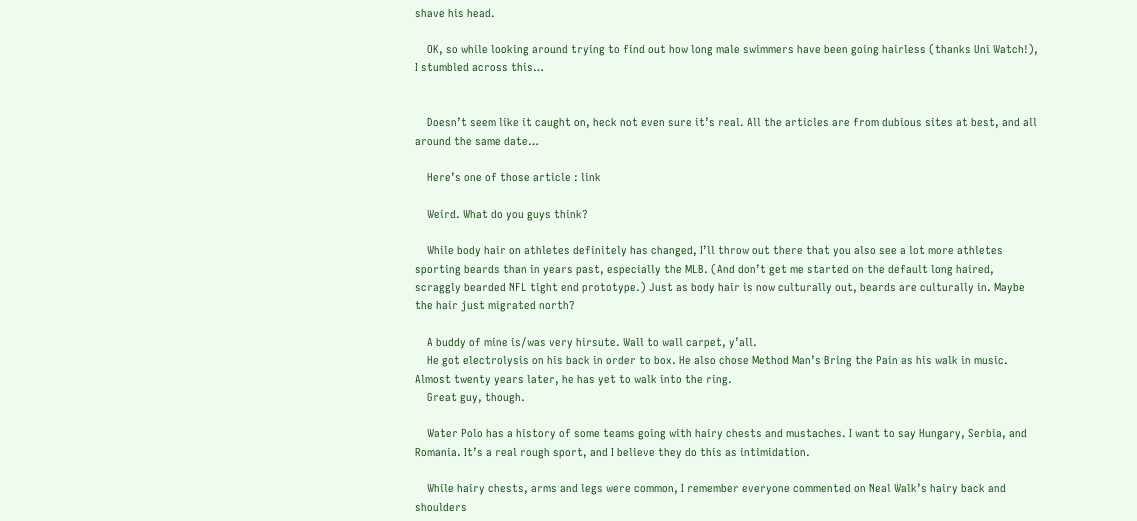shave his head.

    OK, so while looking around trying to find out how long male swimmers have been going hairless (thanks Uni Watch!), I stumbled across this…


    Doesn’t seem like it caught on, heck not even sure it’s real. All the articles are from dubious sites at best, and all around the same date…

    Here’s one of those article : link

    Weird. What do you guys think?

    While body hair on athletes definitely has changed, I’ll throw out there that you also see a lot more athletes sporting beards than in years past, especially the MLB. (And don’t get me started on the default long haired, scraggly bearded NFL tight end prototype.) Just as body hair is now culturally out, beards are culturally in. Maybe the hair just migrated north?

    A buddy of mine is/was very hirsute. Wall to wall carpet, y’all.
    He got electrolysis on his back in order to box. He also chose Method Man’s Bring the Pain as his walk in music. Almost twenty years later, he has yet to walk into the ring.
    Great guy, though.

    Water Polo has a history of some teams going with hairy chests and mustaches. I want to say Hungary, Serbia, and Romania. It’s a real rough sport, and I believe they do this as intimidation.

    While hairy chests, arms and legs were common, I remember everyone commented on Neal Walk’s hairy back and shoulders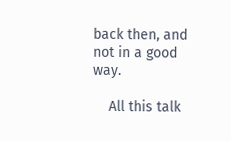back then, and not in a good way.

    All this talk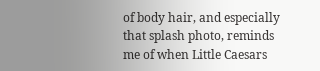of body hair, and especially that splash photo, reminds me of when Little Caesars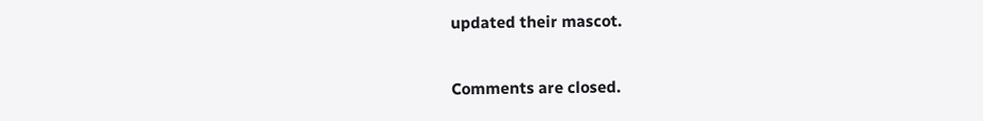updated their mascot.


Comments are closed.